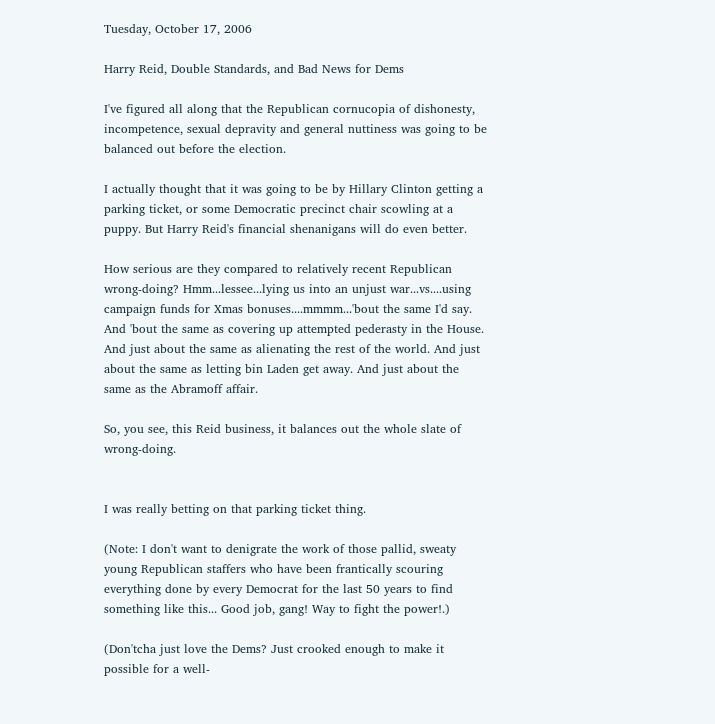Tuesday, October 17, 2006

Harry Reid, Double Standards, and Bad News for Dems

I've figured all along that the Republican cornucopia of dishonesty, incompetence, sexual depravity and general nuttiness was going to be balanced out before the election.

I actually thought that it was going to be by Hillary Clinton getting a parking ticket, or some Democratic precinct chair scowling at a puppy. But Harry Reid's financial shenanigans will do even better.

How serious are they compared to relatively recent Republican wrong-doing? Hmm...lessee...lying us into an unjust war...vs....using campaign funds for Xmas bonuses....mmmm...'bout the same I'd say. And 'bout the same as covering up attempted pederasty in the House. And just about the same as alienating the rest of the world. And just about the same as letting bin Laden get away. And just about the same as the Abramoff affair.

So, you see, this Reid business, it balances out the whole slate of wrong-doing.


I was really betting on that parking ticket thing.

(Note: I don't want to denigrate the work of those pallid, sweaty young Republican staffers who have been frantically scouring everything done by every Democrat for the last 50 years to find something like this... Good job, gang! Way to fight the power!.)

(Don'tcha just love the Dems? Just crooked enough to make it possible for a well-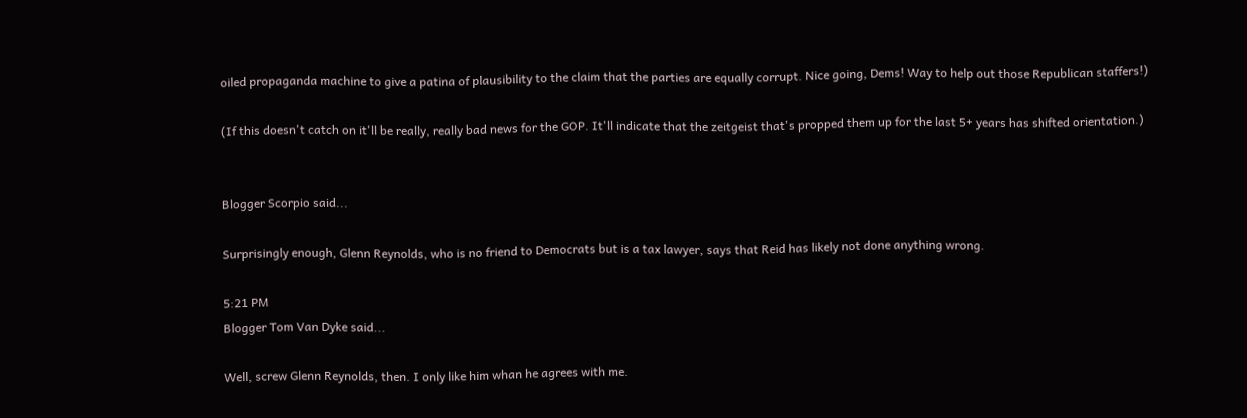oiled propaganda machine to give a patina of plausibility to the claim that the parties are equally corrupt. Nice going, Dems! Way to help out those Republican staffers!)

(If this doesn't catch on it'll be really, really bad news for the GOP. It'll indicate that the zeitgeist that's propped them up for the last 5+ years has shifted orientation.)


Blogger Scorpio said...

Surprisingly enough, Glenn Reynolds, who is no friend to Democrats but is a tax lawyer, says that Reid has likely not done anything wrong.

5:21 PM
Blogger Tom Van Dyke said...

Well, screw Glenn Reynolds, then. I only like him whan he agrees with me.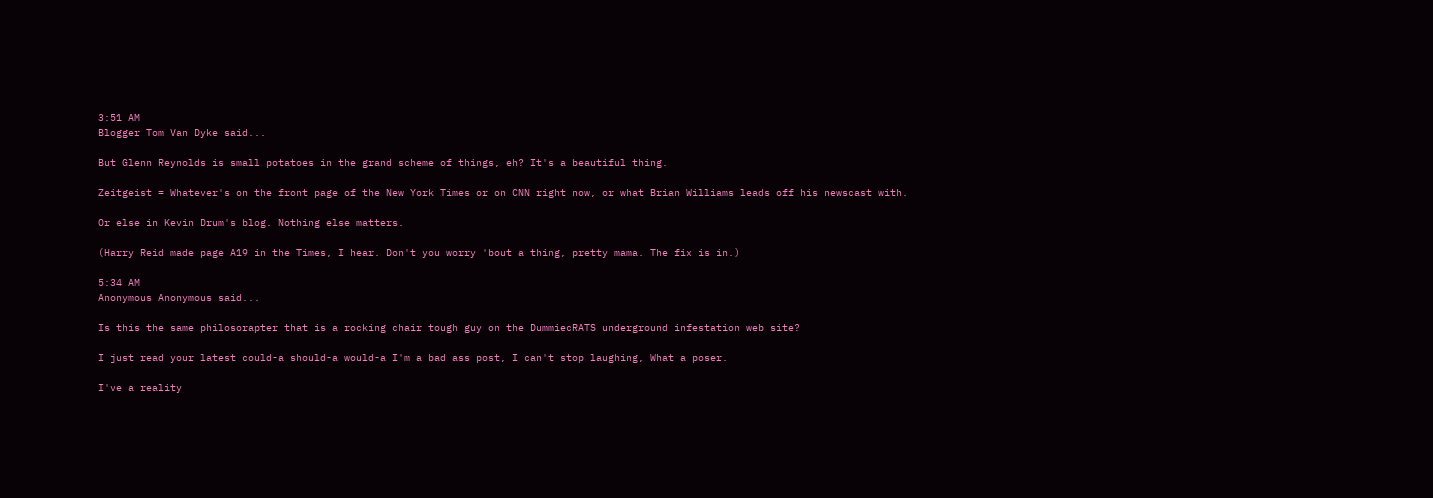3:51 AM
Blogger Tom Van Dyke said...

But Glenn Reynolds is small potatoes in the grand scheme of things, eh? It's a beautiful thing.

Zeitgeist = Whatever's on the front page of the New York Times or on CNN right now, or what Brian Williams leads off his newscast with.

Or else in Kevin Drum's blog. Nothing else matters.

(Harry Reid made page A19 in the Times, I hear. Don't you worry 'bout a thing, pretty mama. The fix is in.)

5:34 AM
Anonymous Anonymous said...

Is this the same philosorapter that is a rocking chair tough guy on the DummiecRATS underground infestation web site?

I just read your latest could-a should-a would-a I'm a bad ass post, I can't stop laughing, What a poser.

I've a reality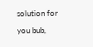solution for you bub,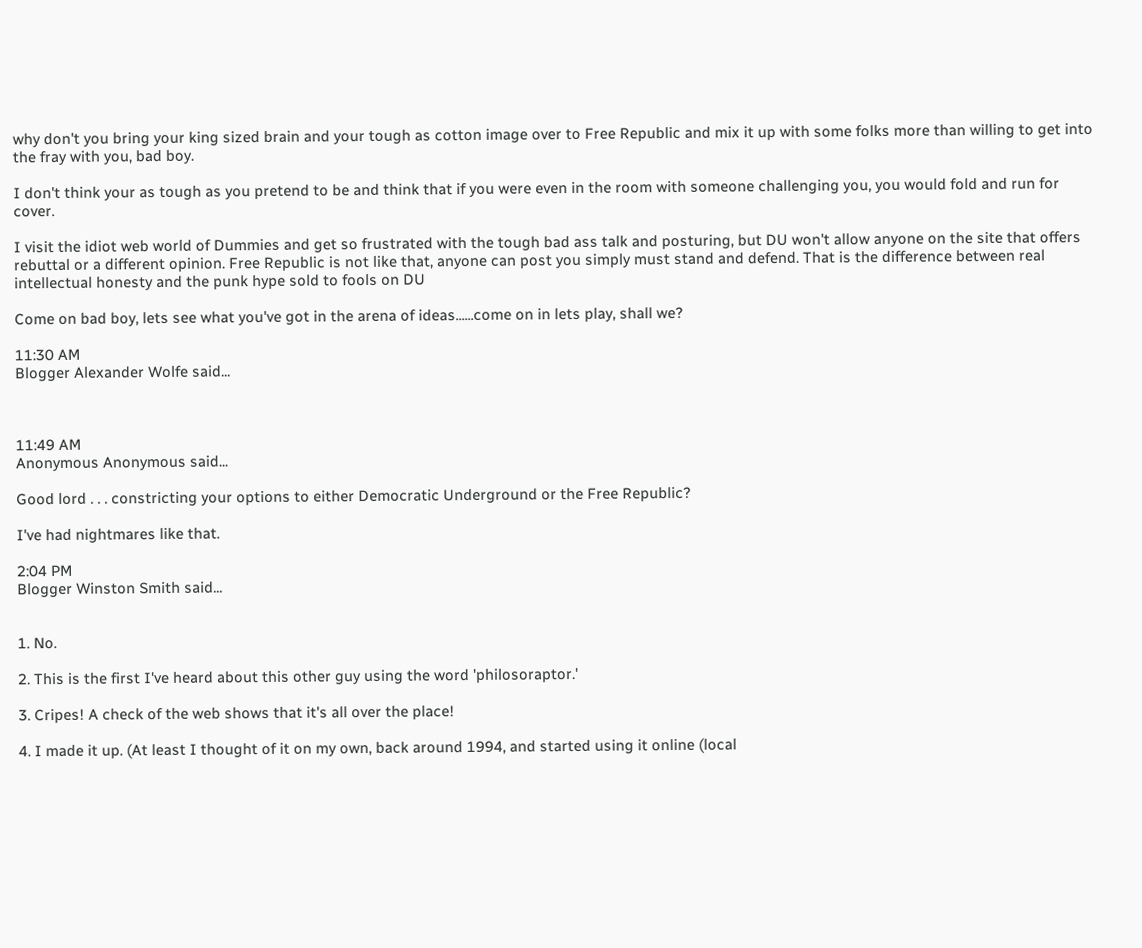why don't you bring your king sized brain and your tough as cotton image over to Free Republic and mix it up with some folks more than willing to get into the fray with you, bad boy.

I don't think your as tough as you pretend to be and think that if you were even in the room with someone challenging you, you would fold and run for cover.

I visit the idiot web world of Dummies and get so frustrated with the tough bad ass talk and posturing, but DU won't allow anyone on the site that offers rebuttal or a different opinion. Free Republic is not like that, anyone can post you simply must stand and defend. That is the difference between real intellectual honesty and the punk hype sold to fools on DU

Come on bad boy, lets see what you've got in the arena of ideas......come on in lets play, shall we?

11:30 AM
Blogger Alexander Wolfe said...



11:49 AM
Anonymous Anonymous said...

Good lord . . . constricting your options to either Democratic Underground or the Free Republic?

I've had nightmares like that.

2:04 PM
Blogger Winston Smith said...


1. No.

2. This is the first I've heard about this other guy using the word 'philosoraptor.'

3. Cripes! A check of the web shows that it's all over the place!

4. I made it up. (At least I thought of it on my own, back around 1994, and started using it online (local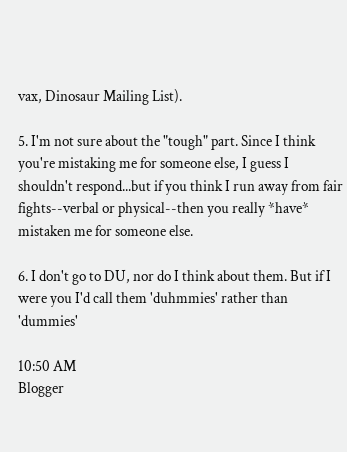vax, Dinosaur Mailing List).

5. I'm not sure about the "tough" part. Since I think you're mistaking me for someone else, I guess I shouldn't respond...but if you think I run away from fair fights--verbal or physical--then you really *have* mistaken me for someone else.

6. I don't go to DU, nor do I think about them. But if I were you I'd call them 'duhmmies' rather than 'dummies'

10:50 AM
Blogger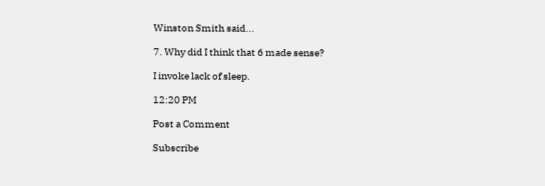Winston Smith said...

7. Why did I think that 6 made sense?

I invoke lack of sleep.

12:20 PM

Post a Comment

Subscribe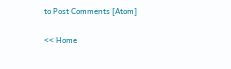to Post Comments [Atom]

<< Home